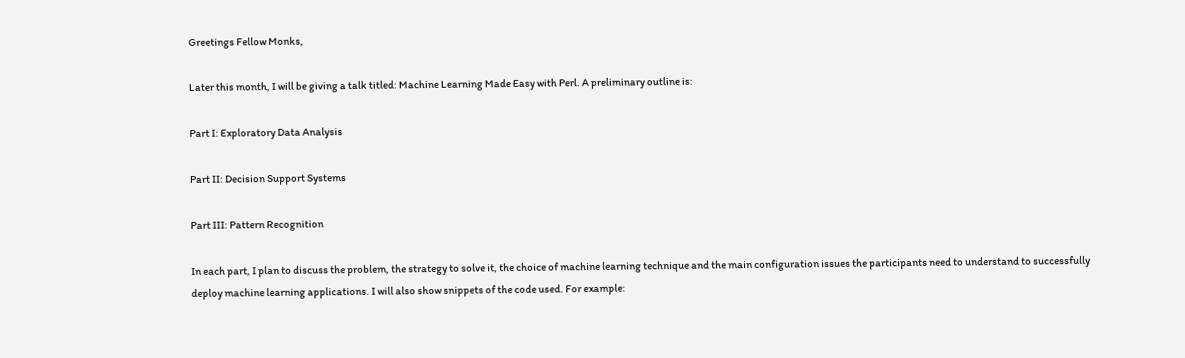Greetings Fellow Monks,

Later this month, I will be giving a talk titled: Machine Learning Made Easy with Perl. A preliminary outline is:

Part I: Exploratory Data Analysis

Part II: Decision Support Systems

Part III: Pattern Recognition

In each part, I plan to discuss the problem, the strategy to solve it, the choice of machine learning technique and the main configuration issues the participants need to understand to successfully deploy machine learning applications. I will also show snippets of the code used. For example: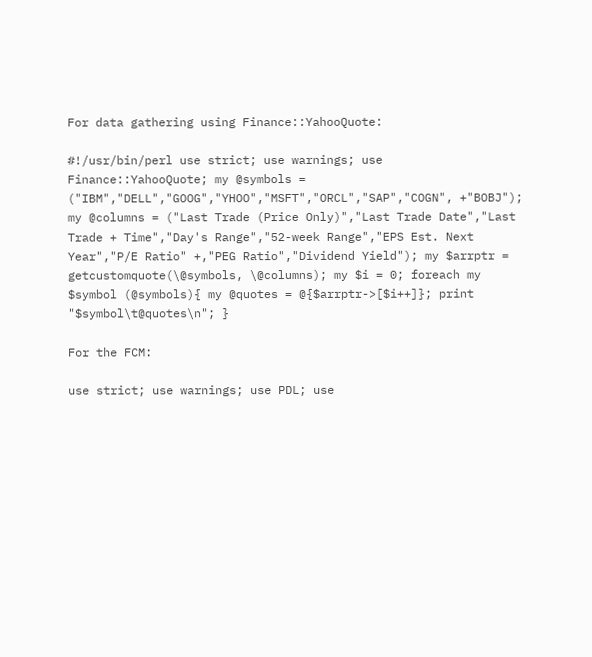For data gathering using Finance::YahooQuote:

#!/usr/bin/perl use strict; use warnings; use Finance::YahooQuote; my @symbols = ("IBM","DELL","GOOG","YHOO","MSFT","ORCL","SAP","COGN", +"BOBJ"); my @columns = ("Last Trade (Price Only)","Last Trade Date","Last Trade + Time","Day's Range","52-week Range","EPS Est. Next Year","P/E Ratio" +,"PEG Ratio","Dividend Yield"); my $arrptr = getcustomquote(\@symbols, \@columns); my $i = 0; foreach my $symbol (@symbols){ my @quotes = @{$arrptr->[$i++]}; print "$symbol\t@quotes\n"; }

For the FCM:

use strict; use warnings; use PDL; use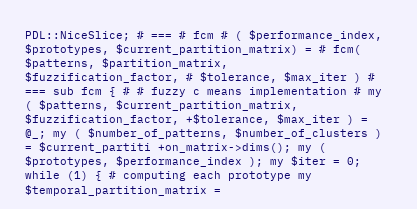PDL::NiceSlice; # === # fcm # ( $performance_index, $prototypes, $current_partition_matrix) = # fcm( $patterns, $partition_matrix, $fuzzification_factor, # $tolerance, $max_iter ) # === sub fcm { # # fuzzy c means implementation # my ( $patterns, $current_partition_matrix, $fuzzification_factor, +$tolerance, $max_iter ) = @_; my ( $number_of_patterns, $number_of_clusters ) = $current_partiti +on_matrix->dims(); my ( $prototypes, $performance_index ); my $iter = 0; while (1) { # computing each prototype my $temporal_partition_matrix =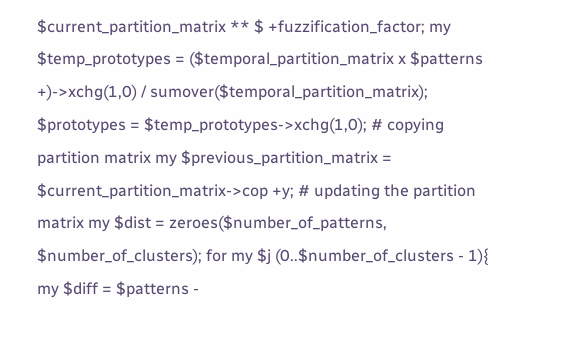$current_partition_matrix ** $ +fuzzification_factor; my $temp_prototypes = ($temporal_partition_matrix x $patterns +)->xchg(1,0) / sumover($temporal_partition_matrix); $prototypes = $temp_prototypes->xchg(1,0); # copying partition matrix my $previous_partition_matrix = $current_partition_matrix->cop +y; # updating the partition matrix my $dist = zeroes($number_of_patterns, $number_of_clusters); for my $j (0..$number_of_clusters - 1){ my $diff = $patterns -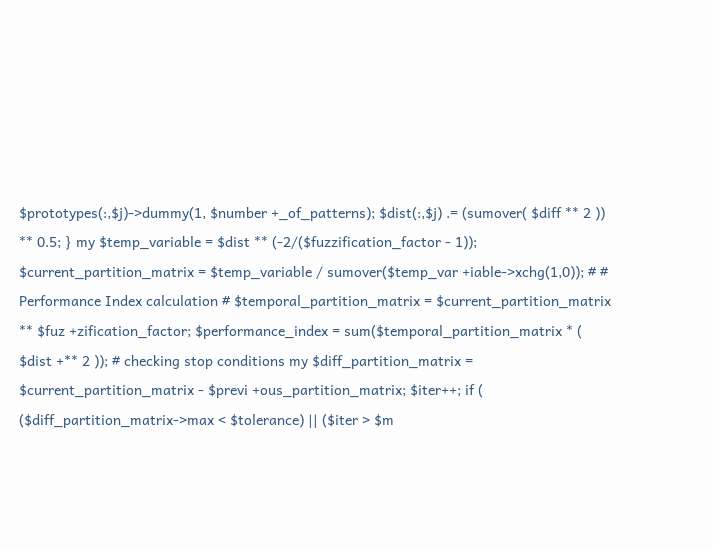$prototypes(:,$j)->dummy(1, $number +_of_patterns); $dist(:,$j) .= (sumover( $diff ** 2 )) ** 0.5; } my $temp_variable = $dist ** (-2/($fuzzification_factor - 1)); $current_partition_matrix = $temp_variable / sumover($temp_var +iable->xchg(1,0)); # # Performance Index calculation # $temporal_partition_matrix = $current_partition_matrix ** $fuz +zification_factor; $performance_index = sum($temporal_partition_matrix * ( $dist +** 2 )); # checking stop conditions my $diff_partition_matrix = $current_partition_matrix - $previ +ous_partition_matrix; $iter++; if ( ($diff_partition_matrix->max < $tolerance) || ($iter > $m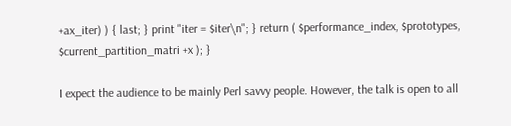+ax_iter) ) { last; } print "iter = $iter\n"; } return ( $performance_index, $prototypes, $current_partition_matri +x ); }

I expect the audience to be mainly Perl savvy people. However, the talk is open to all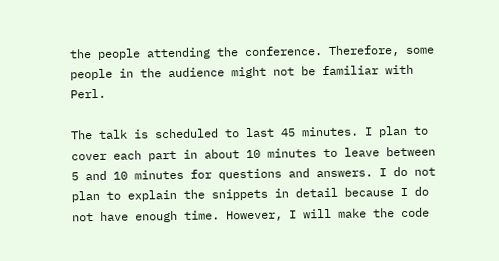the people attending the conference. Therefore, some people in the audience might not be familiar with Perl.

The talk is scheduled to last 45 minutes. I plan to cover each part in about 10 minutes to leave between 5 and 10 minutes for questions and answers. I do not plan to explain the snippets in detail because I do not have enough time. However, I will make the code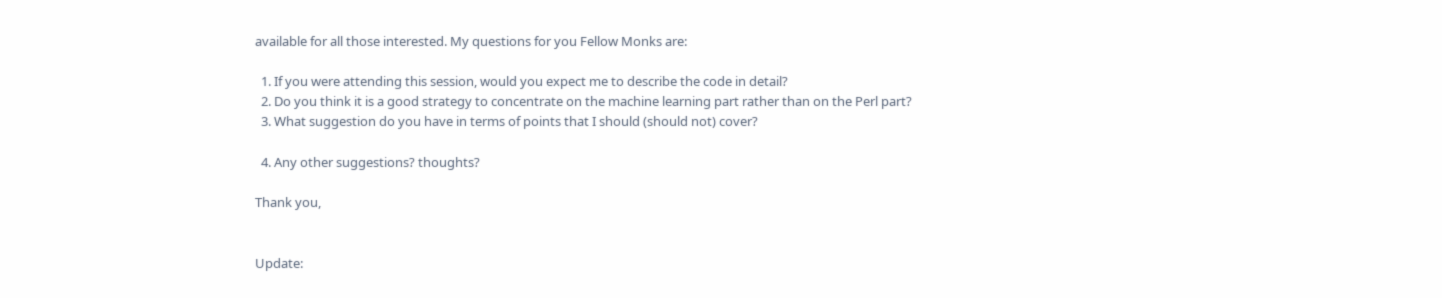available for all those interested. My questions for you Fellow Monks are:

  1. If you were attending this session, would you expect me to describe the code in detail?
  2. Do you think it is a good strategy to concentrate on the machine learning part rather than on the Perl part?
  3. What suggestion do you have in terms of points that I should (should not) cover?

  4. Any other suggestions? thoughts?

Thank you,


Update: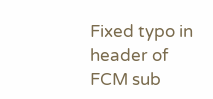Fixed typo in header of FCM sub